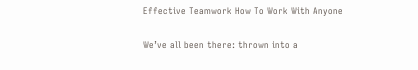Effective Teamwork How To Work With Anyone

We’ve all been there: thrown into a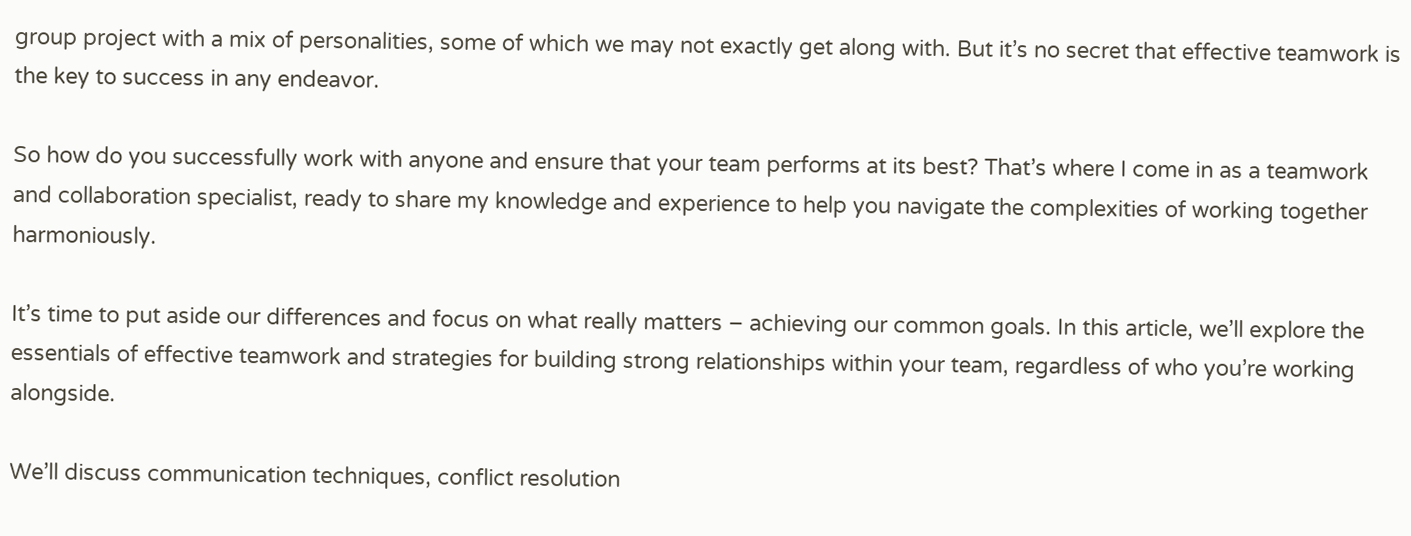group project with a mix of personalities, some of which we may not exactly get along with. But it’s no secret that effective teamwork is the key to success in any endeavor.

So how do you successfully work with anyone and ensure that your team performs at its best? That’s where I come in as a teamwork and collaboration specialist, ready to share my knowledge and experience to help you navigate the complexities of working together harmoniously.

It’s time to put aside our differences and focus on what really matters – achieving our common goals. In this article, we’ll explore the essentials of effective teamwork and strategies for building strong relationships within your team, regardless of who you’re working alongside.

We’ll discuss communication techniques, conflict resolution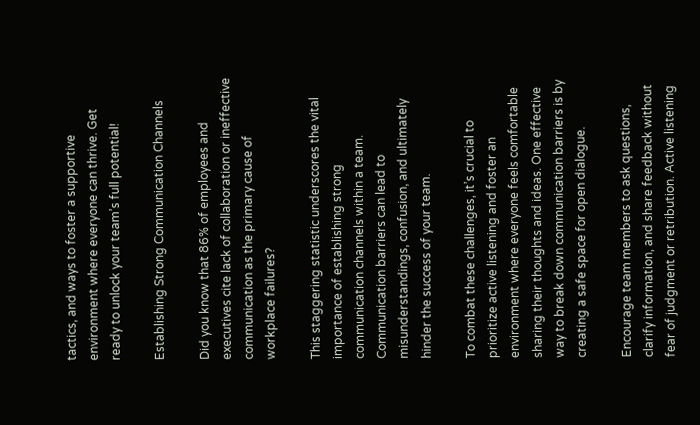tactics, and ways to foster a supportive environment where everyone can thrive. Get ready to unlock your team’s full potential!

Establishing Strong Communication Channels

Did you know that 86% of employees and executives cite lack of collaboration or ineffective communication as the primary cause of workplace failures?

This staggering statistic underscores the vital importance of establishing strong communication channels within a team. Communication barriers can lead to misunderstandings, confusion, and ultimately hinder the success of your team.

To combat these challenges, it’s crucial to prioritize active listening and foster an environment where everyone feels comfortable sharing their thoughts and ideas. One effective way to break down communication barriers is by creating a safe space for open dialogue.

Encourage team members to ask questions, clarify information, and share feedback without fear of judgment or retribution. Active listening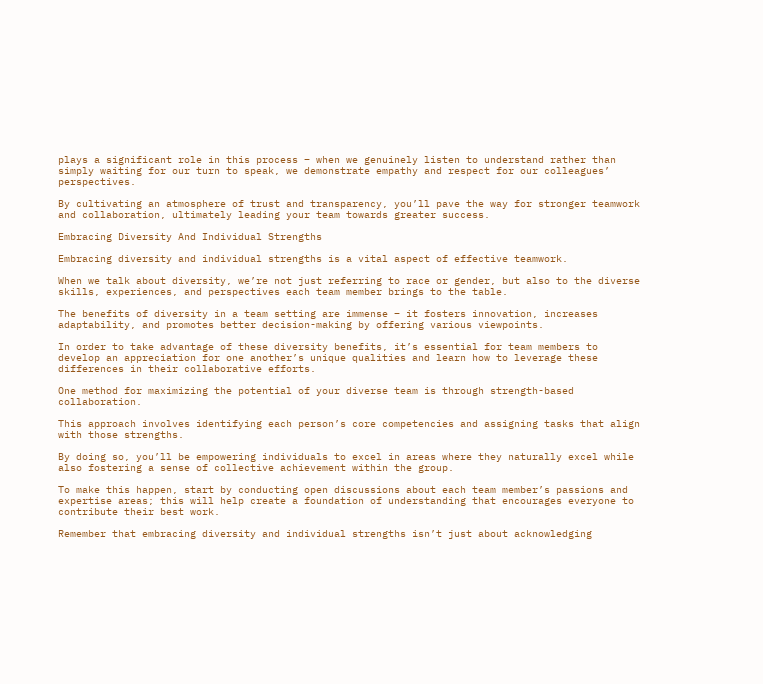plays a significant role in this process – when we genuinely listen to understand rather than simply waiting for our turn to speak, we demonstrate empathy and respect for our colleagues’ perspectives.

By cultivating an atmosphere of trust and transparency, you’ll pave the way for stronger teamwork and collaboration, ultimately leading your team towards greater success.

Embracing Diversity And Individual Strengths

Embracing diversity and individual strengths is a vital aspect of effective teamwork.

When we talk about diversity, we’re not just referring to race or gender, but also to the diverse skills, experiences, and perspectives each team member brings to the table.

The benefits of diversity in a team setting are immense – it fosters innovation, increases adaptability, and promotes better decision-making by offering various viewpoints.

In order to take advantage of these diversity benefits, it’s essential for team members to develop an appreciation for one another’s unique qualities and learn how to leverage these differences in their collaborative efforts.

One method for maximizing the potential of your diverse team is through strength-based collaboration.

This approach involves identifying each person’s core competencies and assigning tasks that align with those strengths.

By doing so, you’ll be empowering individuals to excel in areas where they naturally excel while also fostering a sense of collective achievement within the group.

To make this happen, start by conducting open discussions about each team member’s passions and expertise areas; this will help create a foundation of understanding that encourages everyone to contribute their best work.

Remember that embracing diversity and individual strengths isn’t just about acknowledging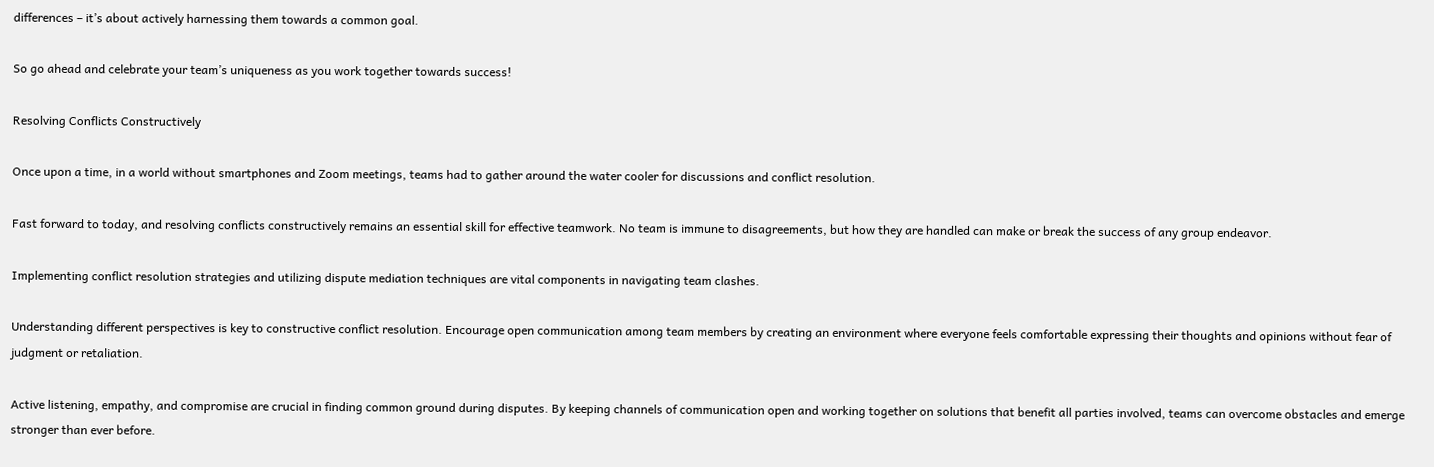differences – it’s about actively harnessing them towards a common goal.

So go ahead and celebrate your team’s uniqueness as you work together towards success!

Resolving Conflicts Constructively

Once upon a time, in a world without smartphones and Zoom meetings, teams had to gather around the water cooler for discussions and conflict resolution.

Fast forward to today, and resolving conflicts constructively remains an essential skill for effective teamwork. No team is immune to disagreements, but how they are handled can make or break the success of any group endeavor.

Implementing conflict resolution strategies and utilizing dispute mediation techniques are vital components in navigating team clashes.

Understanding different perspectives is key to constructive conflict resolution. Encourage open communication among team members by creating an environment where everyone feels comfortable expressing their thoughts and opinions without fear of judgment or retaliation.

Active listening, empathy, and compromise are crucial in finding common ground during disputes. By keeping channels of communication open and working together on solutions that benefit all parties involved, teams can overcome obstacles and emerge stronger than ever before.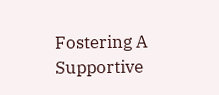Fostering A Supportive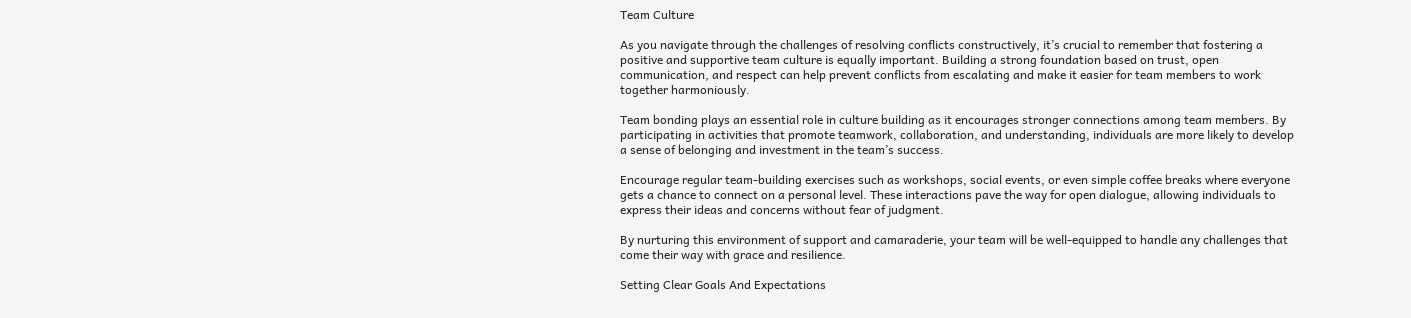Team Culture

As you navigate through the challenges of resolving conflicts constructively, it’s crucial to remember that fostering a positive and supportive team culture is equally important. Building a strong foundation based on trust, open communication, and respect can help prevent conflicts from escalating and make it easier for team members to work together harmoniously.

Team bonding plays an essential role in culture building as it encourages stronger connections among team members. By participating in activities that promote teamwork, collaboration, and understanding, individuals are more likely to develop a sense of belonging and investment in the team’s success.

Encourage regular team-building exercises such as workshops, social events, or even simple coffee breaks where everyone gets a chance to connect on a personal level. These interactions pave the way for open dialogue, allowing individuals to express their ideas and concerns without fear of judgment.

By nurturing this environment of support and camaraderie, your team will be well-equipped to handle any challenges that come their way with grace and resilience.

Setting Clear Goals And Expectations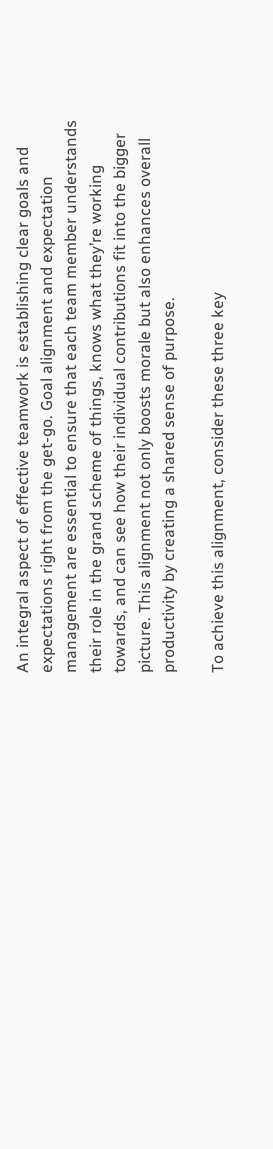An integral aspect of effective teamwork is establishing clear goals and expectations right from the get-go. Goal alignment and expectation management are essential to ensure that each team member understands their role in the grand scheme of things, knows what they’re working towards, and can see how their individual contributions fit into the bigger picture. This alignment not only boosts morale but also enhances overall productivity by creating a shared sense of purpose.

To achieve this alignment, consider these three key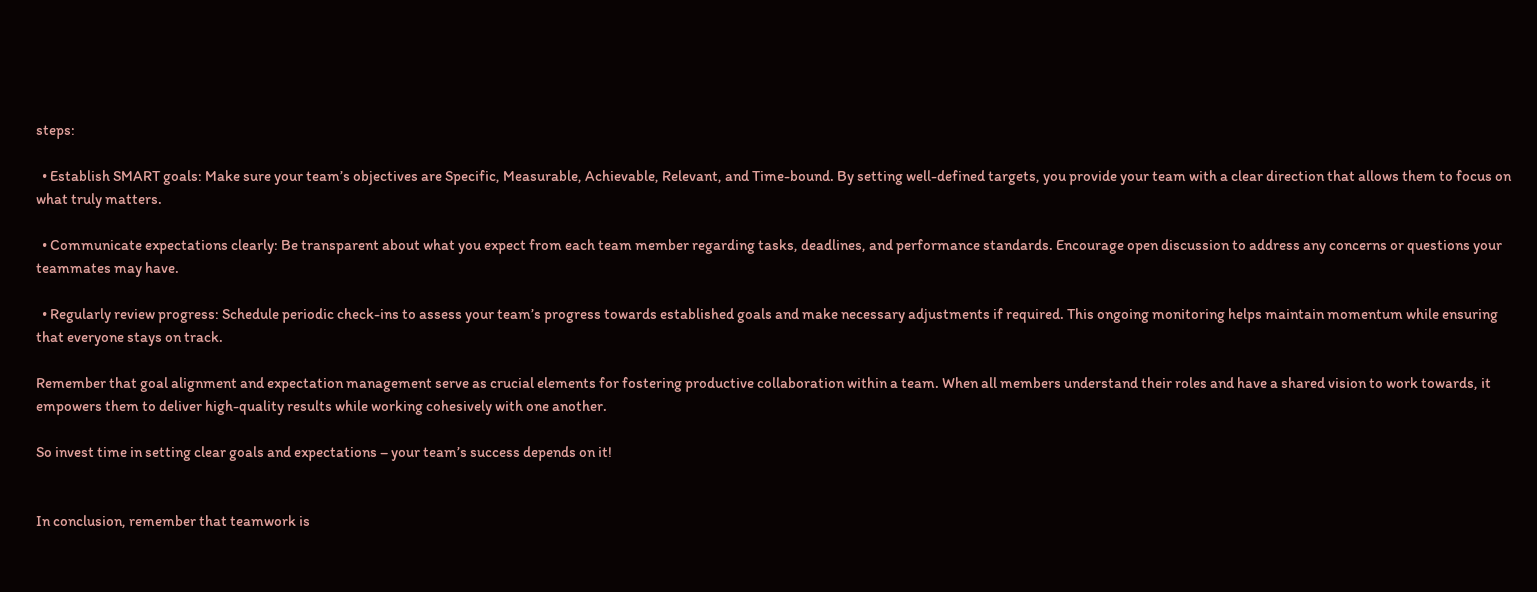steps:

  • Establish SMART goals: Make sure your team’s objectives are Specific, Measurable, Achievable, Relevant, and Time-bound. By setting well-defined targets, you provide your team with a clear direction that allows them to focus on what truly matters.

  • Communicate expectations clearly: Be transparent about what you expect from each team member regarding tasks, deadlines, and performance standards. Encourage open discussion to address any concerns or questions your teammates may have.

  • Regularly review progress: Schedule periodic check-ins to assess your team’s progress towards established goals and make necessary adjustments if required. This ongoing monitoring helps maintain momentum while ensuring that everyone stays on track.

Remember that goal alignment and expectation management serve as crucial elements for fostering productive collaboration within a team. When all members understand their roles and have a shared vision to work towards, it empowers them to deliver high-quality results while working cohesively with one another.

So invest time in setting clear goals and expectations – your team’s success depends on it!


In conclusion, remember that teamwork is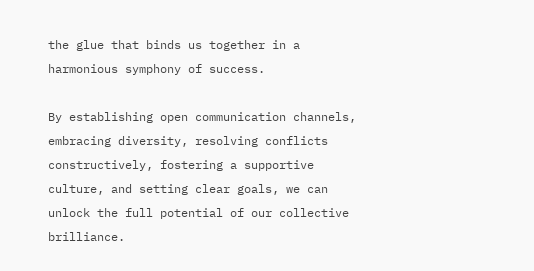the glue that binds us together in a harmonious symphony of success.

By establishing open communication channels, embracing diversity, resolving conflicts constructively, fostering a supportive culture, and setting clear goals, we can unlock the full potential of our collective brilliance.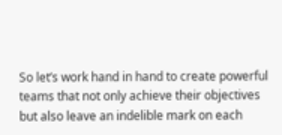So let’s work hand in hand to create powerful teams that not only achieve their objectives but also leave an indelible mark on each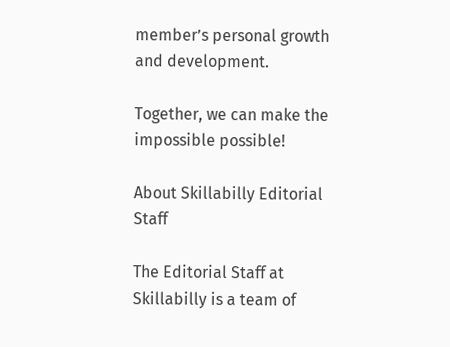member’s personal growth and development.

Together, we can make the impossible possible!

About Skillabilly Editorial Staff

The Editorial Staff at Skillabilly is a team of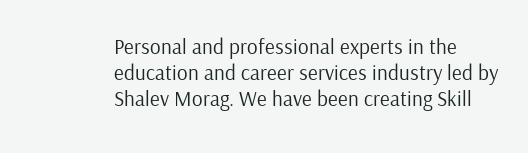Personal and professional experts in the education and career services industry led by Shalev Morag. We have been creating Skill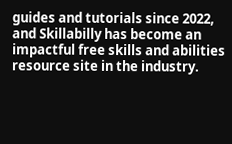guides and tutorials since 2022, and Skillabilly has become an impactful free skills and abilities resource site in the industry.